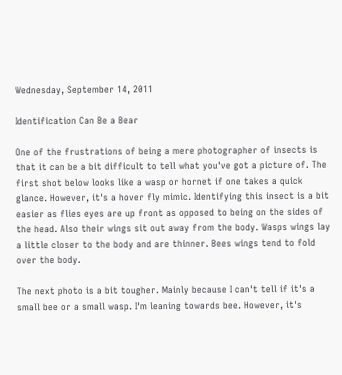Wednesday, September 14, 2011

Identification Can Be a Bear

One of the frustrations of being a mere photographer of insects is that it can be a bit difficult to tell what you've got a picture of. The first shot below looks like a wasp or hornet if one takes a quick glance. However, it's a hover fly mimic. Identifying this insect is a bit easier as flies eyes are up front as opposed to being on the sides of the head. Also their wings sit out away from the body. Wasps wings lay a little closer to the body and are thinner. Bees wings tend to fold over the body.

The next photo is a bit tougher. Mainly because I can't tell if it's a small bee or a small wasp. I'm leaning towards bee. However, it's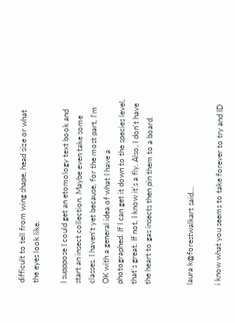difficult to tell from wing shape, head size or what the eyes look like.

I supppose I could get an etomology text book and start an insect collection. Maybe even take some classes. I haven't yet because, for the most part, I'm OK with a general idea of what I have a photographed. If I can get it down to the species level, that's great. If not, I know it's a fly. Also, I don't have the heart to gas insects then pin them to a board.


laura k@forestwalkart said...

i know what you seems to take forever to try and ID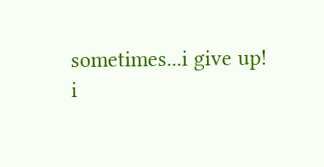sometimes...i give up!
i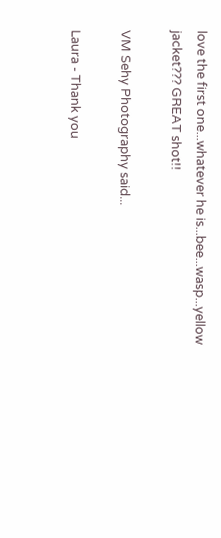love the first one...whatever he is...bee...wasp...yellow jacket??? GREAT shot!!

VM Sehy Photography said...

Laura - Thank you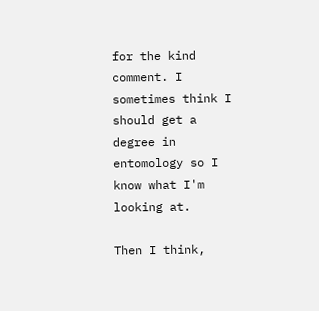for the kind comment. I sometimes think I should get a degree in entomology so I know what I'm looking at.

Then I think,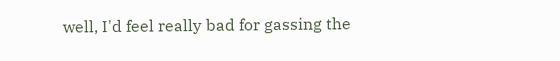well, I'd feel really bad for gassing the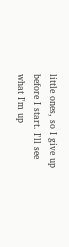little ones, so I give up before I start. I'll see what I'm up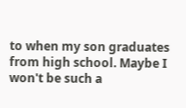to when my son graduates from high school. Maybe I won't be such a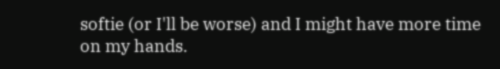softie (or I'll be worse) and I might have more time on my hands.